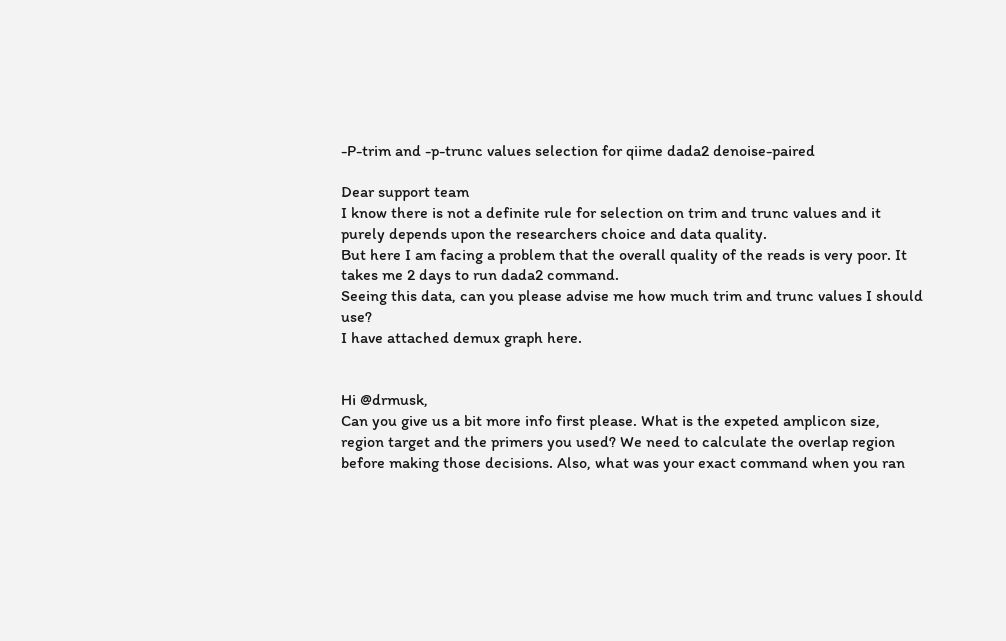-P-trim and -p-trunc values selection for qiime dada2 denoise-paired

Dear support team
I know there is not a definite rule for selection on trim and trunc values and it purely depends upon the researchers choice and data quality.
But here I am facing a problem that the overall quality of the reads is very poor. It takes me 2 days to run dada2 command.
Seeing this data, can you please advise me how much trim and trunc values I should use?
I have attached demux graph here.


Hi @drmusk,
Can you give us a bit more info first please. What is the expeted amplicon size, region target and the primers you used? We need to calculate the overlap region before making those decisions. Also, what was your exact command when you ran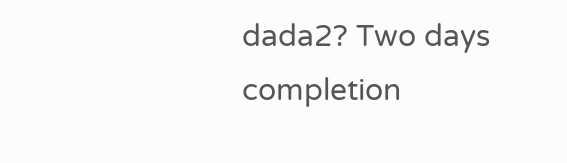dada2? Two days completion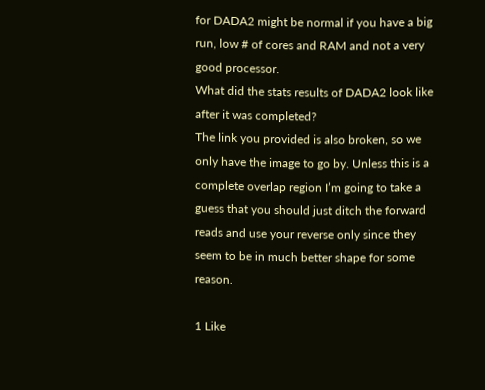for DADA2 might be normal if you have a big run, low # of cores and RAM and not a very good processor.
What did the stats results of DADA2 look like after it was completed?
The link you provided is also broken, so we only have the image to go by. Unless this is a complete overlap region I’m going to take a guess that you should just ditch the forward reads and use your reverse only since they seem to be in much better shape for some reason.

1 Like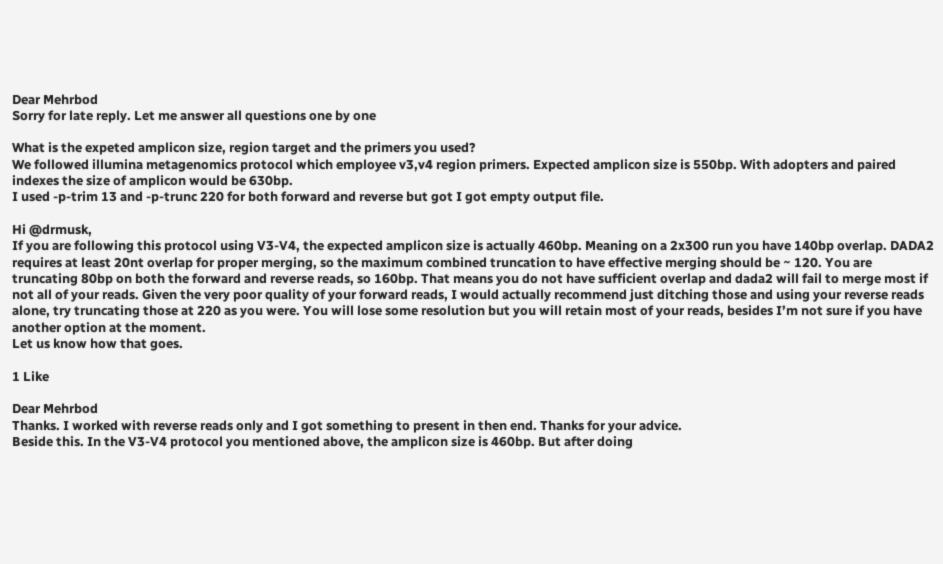Dear Mehrbod
Sorry for late reply. Let me answer all questions one by one

What is the expeted amplicon size, region target and the primers you used?
We followed illumina metagenomics protocol which employee v3,v4 region primers. Expected amplicon size is 550bp. With adopters and paired indexes the size of amplicon would be 630bp.
I used -p-trim 13 and -p-trunc 220 for both forward and reverse but got I got empty output file.

Hi @drmusk,
If you are following this protocol using V3-V4, the expected amplicon size is actually 460bp. Meaning on a 2x300 run you have 140bp overlap. DADA2 requires at least 20nt overlap for proper merging, so the maximum combined truncation to have effective merging should be ~ 120. You are truncating 80bp on both the forward and reverse reads, so 160bp. That means you do not have sufficient overlap and dada2 will fail to merge most if not all of your reads. Given the very poor quality of your forward reads, I would actually recommend just ditching those and using your reverse reads alone, try truncating those at 220 as you were. You will lose some resolution but you will retain most of your reads, besides I’m not sure if you have another option at the moment.
Let us know how that goes.

1 Like

Dear Mehrbod
Thanks. I worked with reverse reads only and I got something to present in then end. Thanks for your advice.
Beside this. In the V3-V4 protocol you mentioned above, the amplicon size is 460bp. But after doing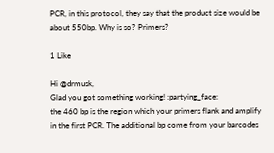PCR, in this protocol, they say that the product size would be about 550bp. Why is so? Primers?

1 Like

Hi @drmusk,
Glad you got something working! :partying_face:
the 460 bp is the region which your primers flank and amplify in the first PCR. The additional bp come from your barcodes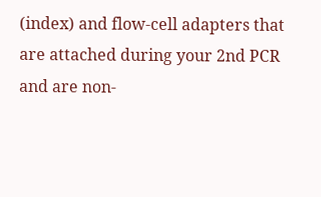(index) and flow-cell adapters that are attached during your 2nd PCR and are non-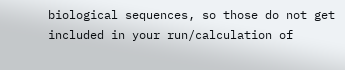biological sequences, so those do not get included in your run/calculation of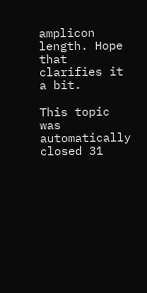amplicon length. Hope that clarifies it a bit.

This topic was automatically closed 31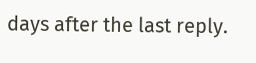days after the last reply.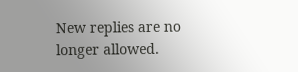New replies are no longer allowed.